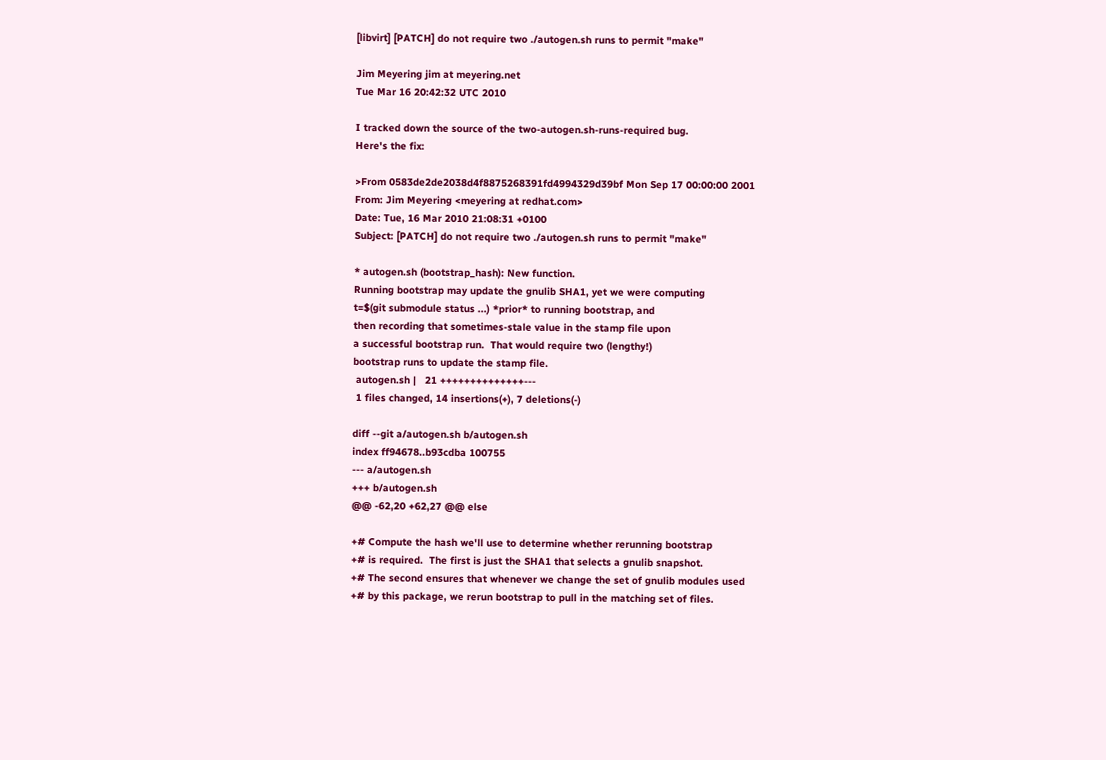[libvirt] [PATCH] do not require two ./autogen.sh runs to permit "make"

Jim Meyering jim at meyering.net
Tue Mar 16 20:42:32 UTC 2010

I tracked down the source of the two-autogen.sh-runs-required bug.
Here's the fix:

>From 0583de2de2038d4f8875268391fd4994329d39bf Mon Sep 17 00:00:00 2001
From: Jim Meyering <meyering at redhat.com>
Date: Tue, 16 Mar 2010 21:08:31 +0100
Subject: [PATCH] do not require two ./autogen.sh runs to permit "make"

* autogen.sh (bootstrap_hash): New function.
Running bootstrap may update the gnulib SHA1, yet we were computing
t=$(git submodule status ...) *prior* to running bootstrap, and
then recording that sometimes-stale value in the stamp file upon
a successful bootstrap run.  That would require two (lengthy!)
bootstrap runs to update the stamp file.
 autogen.sh |   21 ++++++++++++++---
 1 files changed, 14 insertions(+), 7 deletions(-)

diff --git a/autogen.sh b/autogen.sh
index ff94678..b93cdba 100755
--- a/autogen.sh
+++ b/autogen.sh
@@ -62,20 +62,27 @@ else

+# Compute the hash we'll use to determine whether rerunning bootstrap
+# is required.  The first is just the SHA1 that selects a gnulib snapshot.
+# The second ensures that whenever we change the set of gnulib modules used
+# by this package, we rerun bootstrap to pull in the matching set of files.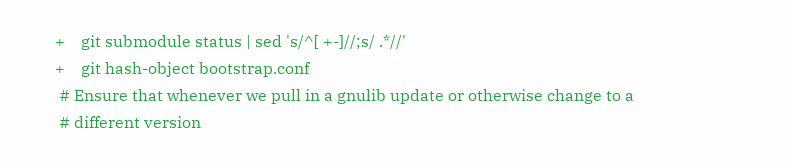+    git submodule status | sed 's/^[ +-]//;s/ .*//'
+    git hash-object bootstrap.conf
 # Ensure that whenever we pull in a gnulib update or otherwise change to a
 # different version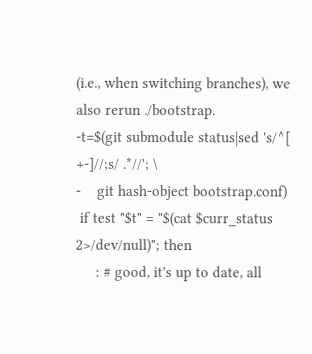(i.e., when switching branches), we also rerun ./bootstrap.
-t=$(git submodule status|sed 's/^[ +-]//;s/ .*//'; \
-    git hash-object bootstrap.conf)
 if test "$t" = "$(cat $curr_status 2>/dev/null)"; then
     : # good, it's up to date, all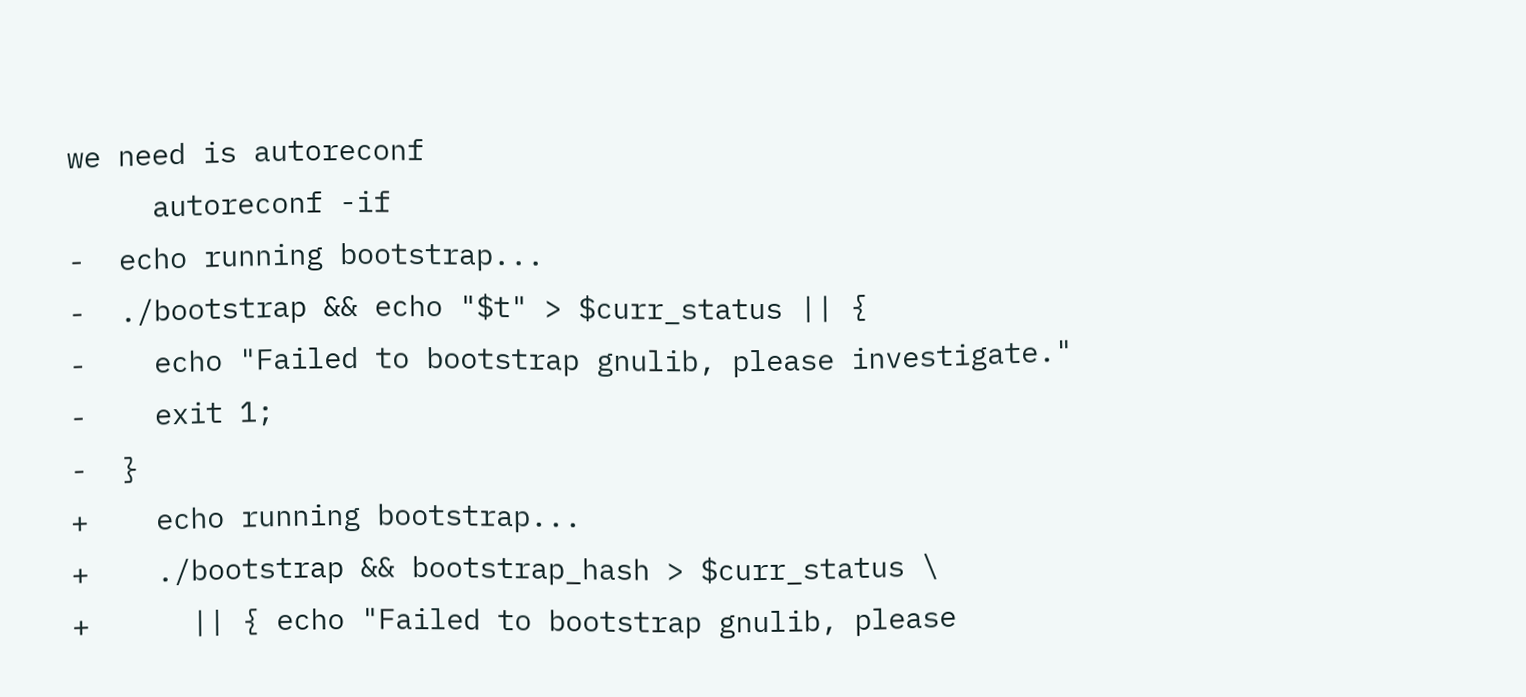we need is autoreconf
     autoreconf -if
-  echo running bootstrap...
-  ./bootstrap && echo "$t" > $curr_status || {
-    echo "Failed to bootstrap gnulib, please investigate."
-    exit 1;
-  }
+    echo running bootstrap...
+    ./bootstrap && bootstrap_hash > $curr_status \
+      || { echo "Failed to bootstrap gnulib, please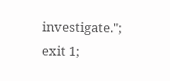investigate."; exit 1;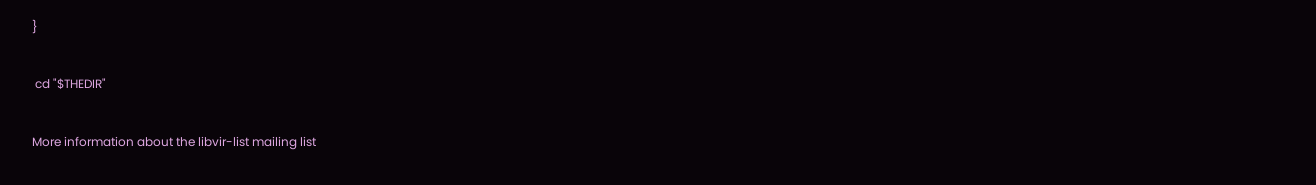}

 cd "$THEDIR"

More information about the libvir-list mailing list